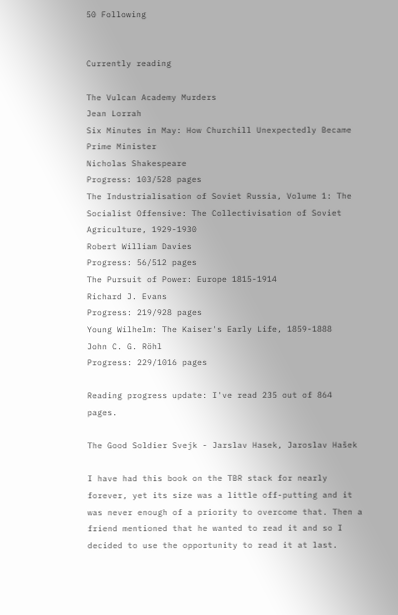50 Following


Currently reading

The Vulcan Academy Murders
Jean Lorrah
Six Minutes in May: How Churchill Unexpectedly Became Prime Minister
Nicholas Shakespeare
Progress: 103/528 pages
The Industrialisation of Soviet Russia, Volume 1: The Socialist Offensive: The Collectivisation of Soviet Agriculture, 1929-1930
Robert William Davies
Progress: 56/512 pages
The Pursuit of Power: Europe 1815-1914
Richard J. Evans
Progress: 219/928 pages
Young Wilhelm: The Kaiser's Early Life, 1859-1888
John C. G. Röhl
Progress: 229/1016 pages

Reading progress update: I've read 235 out of 864 pages.

The Good Soldier Svejk - Jarslav Hasek, Jaroslav Hašek

I have had this book on the TBR stack for nearly forever, yet its size was a little off-putting and it was never enough of a priority to overcome that. Then a friend mentioned that he wanted to read it and so I decided to use the opportunity to read it at last.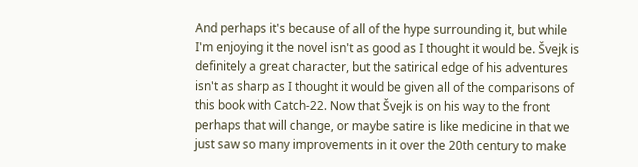And perhaps it's because of all of the hype surrounding it, but while I'm enjoying it the novel isn't as good as I thought it would be. Švejk is definitely a great character, but the satirical edge of his adventures isn't as sharp as I thought it would be given all of the comparisons of this book with Catch-22. Now that Švejk is on his way to the front perhaps that will change, or maybe satire is like medicine in that we just saw so many improvements in it over the 20th century to make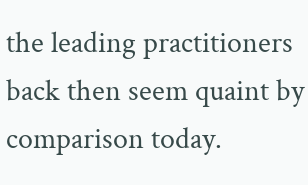the leading practitioners back then seem quaint by comparison today.